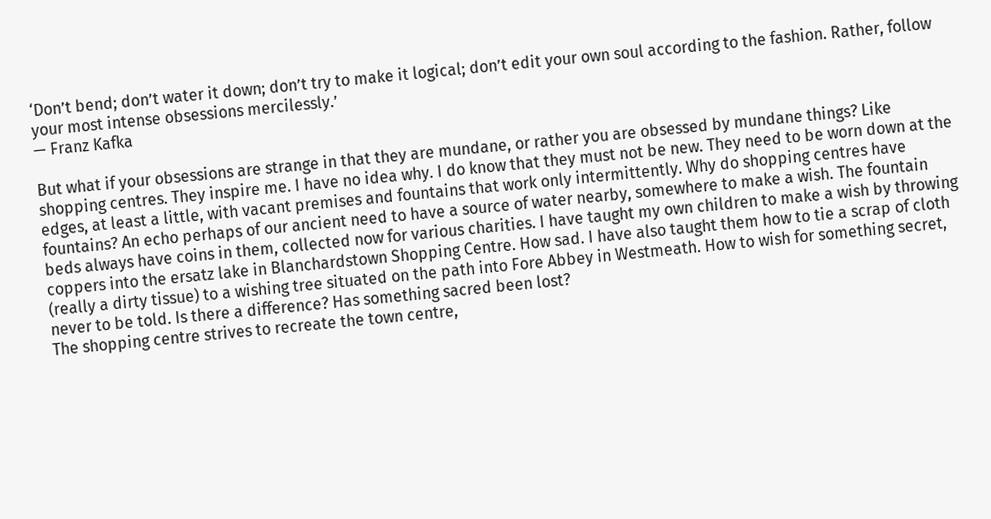‘Don’t bend; don’t water it down; don’t try to make it logical; don’t edit your own soul according to the fashion. Rather, follow your most intense obsessions mercilessly.’
— Franz Kafka

But what if your obsessions are strange in that they are mundane, or rather you are obsessed by mundane things? Like shopping centres. They inspire me. I have no idea why. I do know that they must not be new. They need to be worn down at the edges, at least a little, with vacant premises and fountains that work only intermittently. Why do shopping centres have fountains? An echo perhaps of our ancient need to have a source of water nearby, somewhere to make a wish. The fountain beds always have coins in them, collected now for various charities. I have taught my own children to make a wish by throwing coppers into the ersatz lake in Blanchardstown Shopping Centre. How sad. I have also taught them how to tie a scrap of cloth (really a dirty tissue) to a wishing tree situated on the path into Fore Abbey in Westmeath. How to wish for something secret, never to be told. Is there a difference? Has something sacred been lost?
The shopping centre strives to recreate the town centre,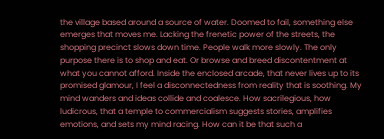the village based around a source of water. Doomed to fail, something else emerges that moves me. Lacking the frenetic power of the streets, the shopping precinct slows down time. People walk more slowly. The only purpose there is to shop and eat. Or browse and breed discontentment at what you cannot afford. Inside the enclosed arcade, that never lives up to its promised glamour, I feel a disconnectedness from reality that is soothing. My mind wanders and ideas collide and coalesce. How sacrilegious, how ludicrous, that a temple to commercialism suggests stories, amplifies emotions, and sets my mind racing. How can it be that such a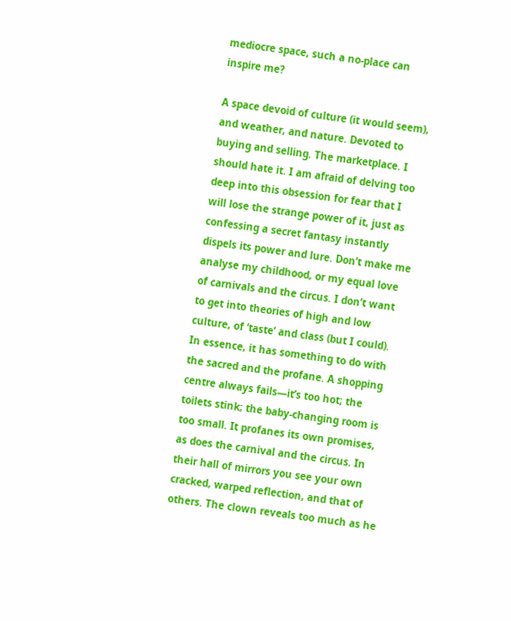mediocre space, such a no-place can inspire me?

A space devoid of culture (it would seem), and weather, and nature. Devoted to buying and selling. The marketplace. I should hate it. I am afraid of delving too deep into this obsession for fear that I will lose the strange power of it, just as confessing a secret fantasy instantly dispels its power and lure. Don’t make me analyse my childhood, or my equal love of carnivals and the circus. I don’t want to get into theories of high and low culture, of ‘taste’ and class (but I could). In essence, it has something to do with the sacred and the profane. A shopping centre always fails—it’s too hot; the toilets stink; the baby-changing room is too small. It profanes its own promises, as does the carnival and the circus. In their hall of mirrors you see your own cracked, warped reflection, and that of others. The clown reveals too much as he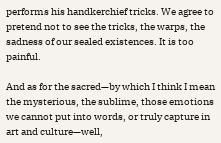performs his handkerchief tricks. We agree to pretend not to see the tricks, the warps, the sadness of our sealed existences. It is too painful.

And as for the sacred—by which I think I mean the mysterious, the sublime, those emotions we cannot put into words, or truly capture in art and culture—well,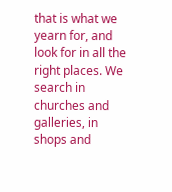that is what we yearn for, and look for in all the right places. We search in churches and galleries, in shops and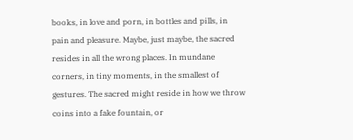books, in love and porn, in bottles and pills, in pain and pleasure. Maybe, just maybe, the sacred resides in all the wrong places. In mundane corners, in tiny moments, in the smallest of gestures. The sacred might reside in how we throw coins into a fake fountain, or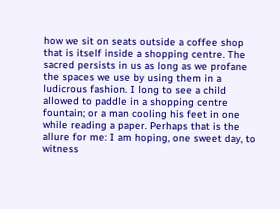how we sit on seats outside a coffee shop that is itself inside a shopping centre. The sacred persists in us as long as we profane the spaces we use by using them in a ludicrous fashion. I long to see a child allowed to paddle in a shopping centre fountain; or a man cooling his feet in one while reading a paper. Perhaps that is the allure for me: I am hoping, one sweet day, to witness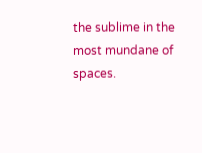the sublime in the most mundane of spaces.